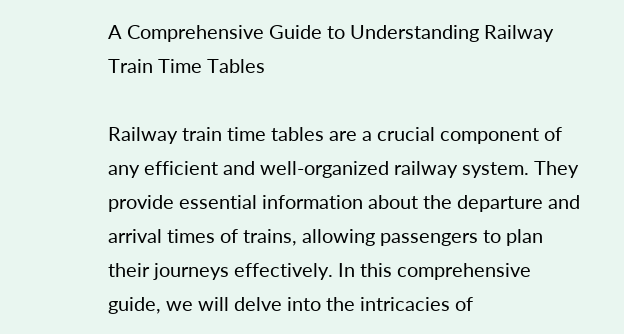A Comprehensive Guide to Understanding Railway Train Time Tables

Railway train time tables are a crucial component of any efficient and well-organized railway system. They provide essential information about the departure and arrival times of trains, allowing passengers to plan their journeys effectively. In this comprehensive guide, we will delve into the intricacies of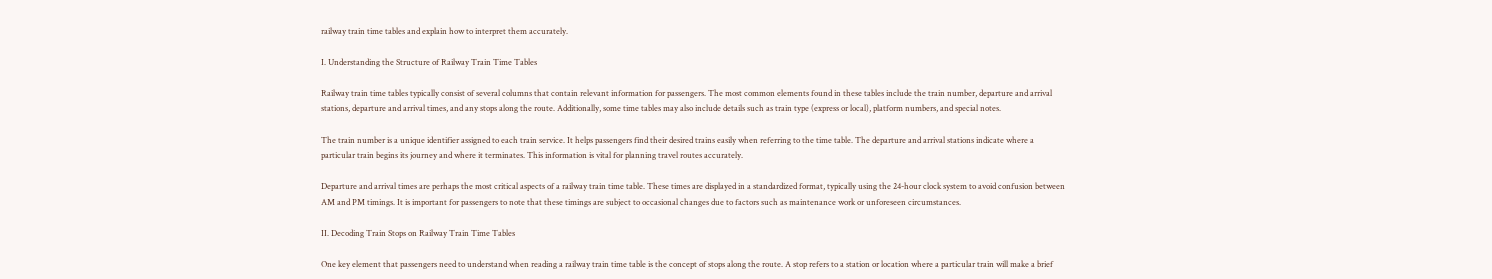railway train time tables and explain how to interpret them accurately.

I. Understanding the Structure of Railway Train Time Tables

Railway train time tables typically consist of several columns that contain relevant information for passengers. The most common elements found in these tables include the train number, departure and arrival stations, departure and arrival times, and any stops along the route. Additionally, some time tables may also include details such as train type (express or local), platform numbers, and special notes.

The train number is a unique identifier assigned to each train service. It helps passengers find their desired trains easily when referring to the time table. The departure and arrival stations indicate where a particular train begins its journey and where it terminates. This information is vital for planning travel routes accurately.

Departure and arrival times are perhaps the most critical aspects of a railway train time table. These times are displayed in a standardized format, typically using the 24-hour clock system to avoid confusion between AM and PM timings. It is important for passengers to note that these timings are subject to occasional changes due to factors such as maintenance work or unforeseen circumstances.

II. Decoding Train Stops on Railway Train Time Tables

One key element that passengers need to understand when reading a railway train time table is the concept of stops along the route. A stop refers to a station or location where a particular train will make a brief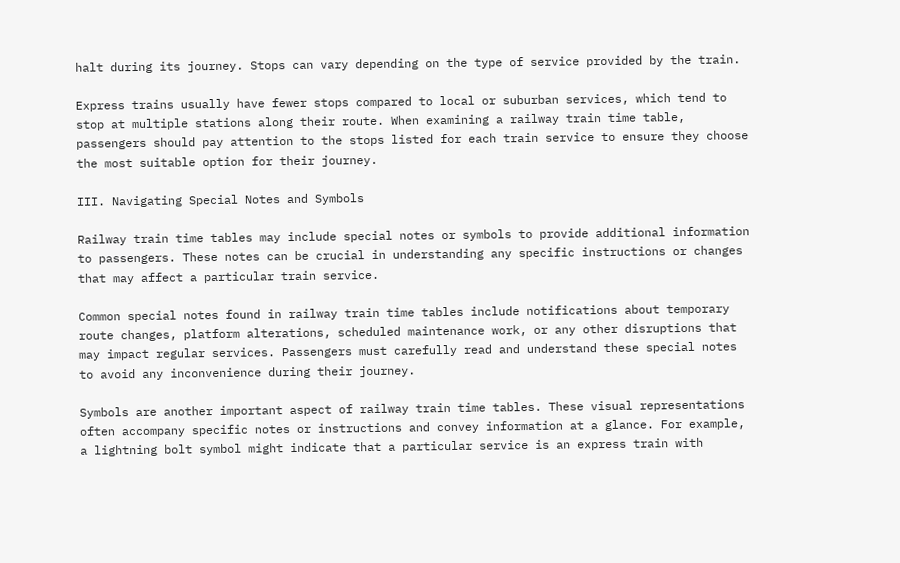halt during its journey. Stops can vary depending on the type of service provided by the train.

Express trains usually have fewer stops compared to local or suburban services, which tend to stop at multiple stations along their route. When examining a railway train time table, passengers should pay attention to the stops listed for each train service to ensure they choose the most suitable option for their journey.

III. Navigating Special Notes and Symbols

Railway train time tables may include special notes or symbols to provide additional information to passengers. These notes can be crucial in understanding any specific instructions or changes that may affect a particular train service.

Common special notes found in railway train time tables include notifications about temporary route changes, platform alterations, scheduled maintenance work, or any other disruptions that may impact regular services. Passengers must carefully read and understand these special notes to avoid any inconvenience during their journey.

Symbols are another important aspect of railway train time tables. These visual representations often accompany specific notes or instructions and convey information at a glance. For example, a lightning bolt symbol might indicate that a particular service is an express train with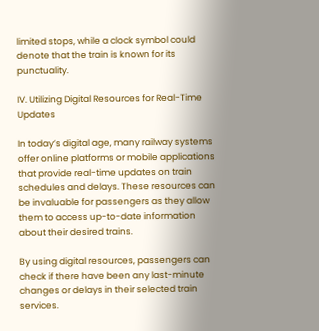limited stops, while a clock symbol could denote that the train is known for its punctuality.

IV. Utilizing Digital Resources for Real-Time Updates

In today’s digital age, many railway systems offer online platforms or mobile applications that provide real-time updates on train schedules and delays. These resources can be invaluable for passengers as they allow them to access up-to-date information about their desired trains.

By using digital resources, passengers can check if there have been any last-minute changes or delays in their selected train services.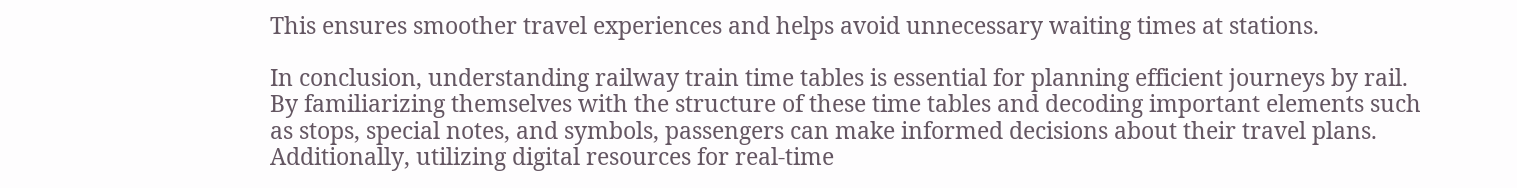This ensures smoother travel experiences and helps avoid unnecessary waiting times at stations.

In conclusion, understanding railway train time tables is essential for planning efficient journeys by rail. By familiarizing themselves with the structure of these time tables and decoding important elements such as stops, special notes, and symbols, passengers can make informed decisions about their travel plans. Additionally, utilizing digital resources for real-time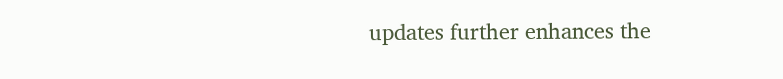updates further enhances the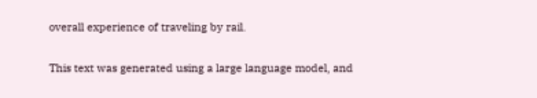overall experience of traveling by rail.

This text was generated using a large language model, and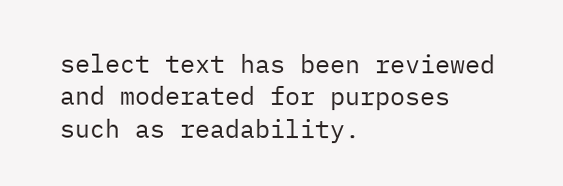select text has been reviewed and moderated for purposes such as readability.